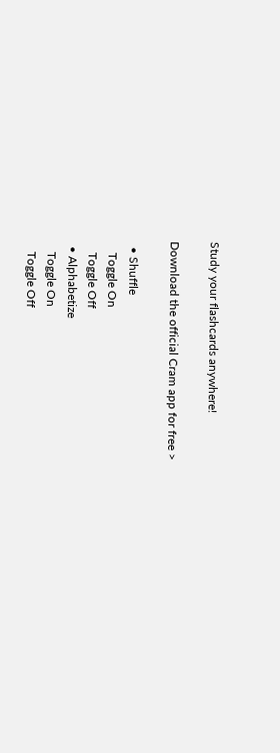Study your flashcards anywhere!

Download the official Cram app for free >

  • Shuffle
    Toggle On
    Toggle Off
  • Alphabetize
    Toggle On
    Toggle Off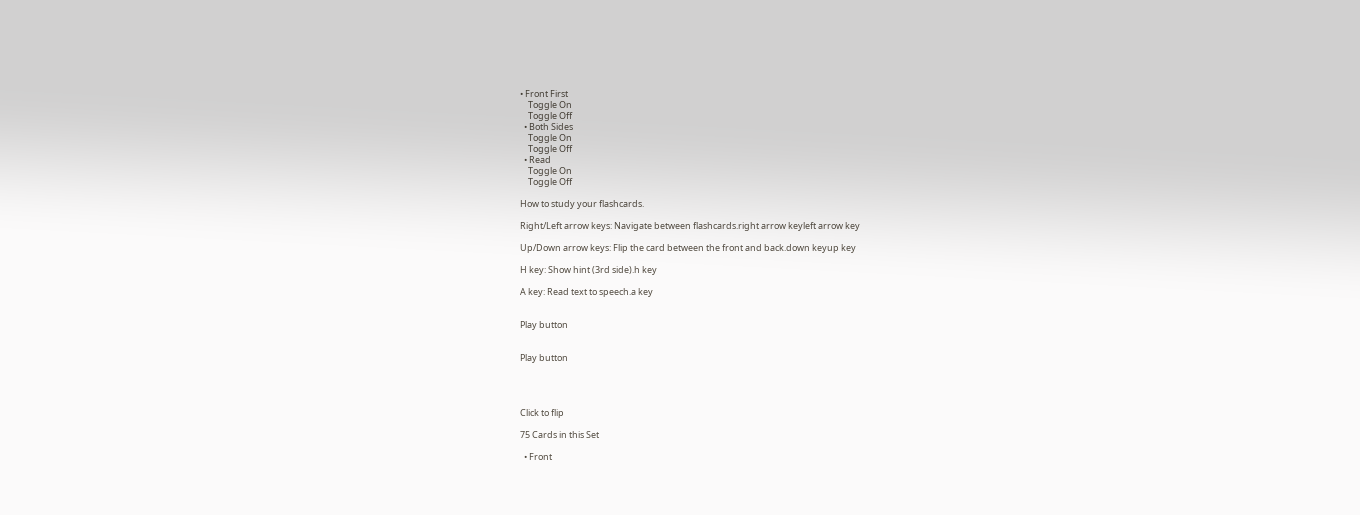• Front First
    Toggle On
    Toggle Off
  • Both Sides
    Toggle On
    Toggle Off
  • Read
    Toggle On
    Toggle Off

How to study your flashcards.

Right/Left arrow keys: Navigate between flashcards.right arrow keyleft arrow key

Up/Down arrow keys: Flip the card between the front and back.down keyup key

H key: Show hint (3rd side).h key

A key: Read text to speech.a key


Play button


Play button




Click to flip

75 Cards in this Set

  • Front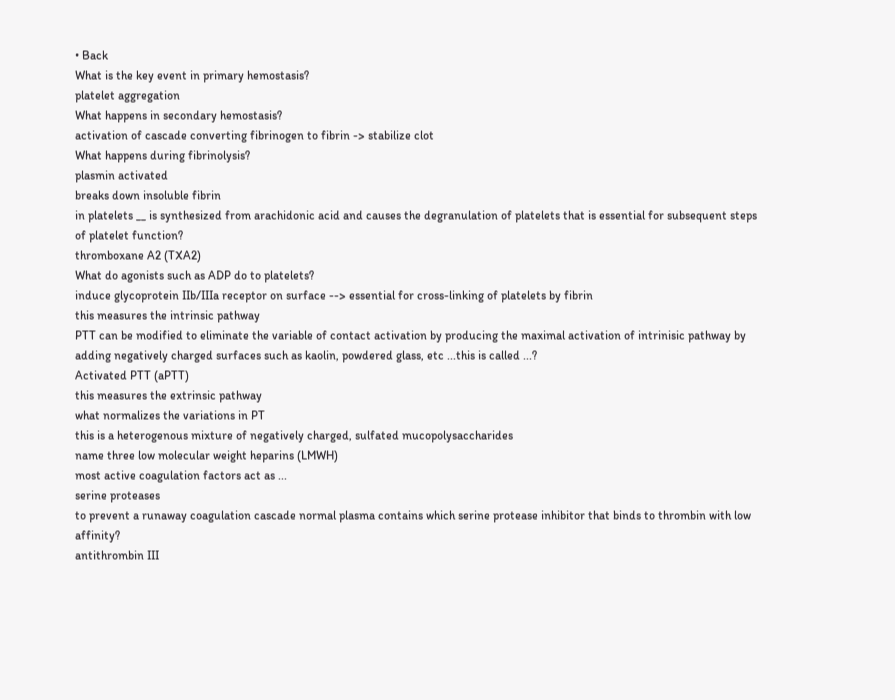• Back
What is the key event in primary hemostasis?
platelet aggregation
What happens in secondary hemostasis?
activation of cascade converting fibrinogen to fibrin -> stabilize clot
What happens during fibrinolysis?
plasmin activated
breaks down insoluble fibrin
in platelets __ is synthesized from arachidonic acid and causes the degranulation of platelets that is essential for subsequent steps of platelet function?
thromboxane A2 (TXA2)
What do agonists such as ADP do to platelets?
induce glycoprotein IIb/IIIa receptor on surface --> essential for cross-linking of platelets by fibrin
this measures the intrinsic pathway
PTT can be modified to eliminate the variable of contact activation by producing the maximal activation of intrinisic pathway by adding negatively charged surfaces such as kaolin, powdered glass, etc ...this is called ...?
Activated PTT (aPTT)
this measures the extrinsic pathway
what normalizes the variations in PT
this is a heterogenous mixture of negatively charged, sulfated mucopolysaccharides
name three low molecular weight heparins (LMWH)
most active coagulation factors act as ...
serine proteases
to prevent a runaway coagulation cascade normal plasma contains which serine protease inhibitor that binds to thrombin with low affinity?
antithrombin III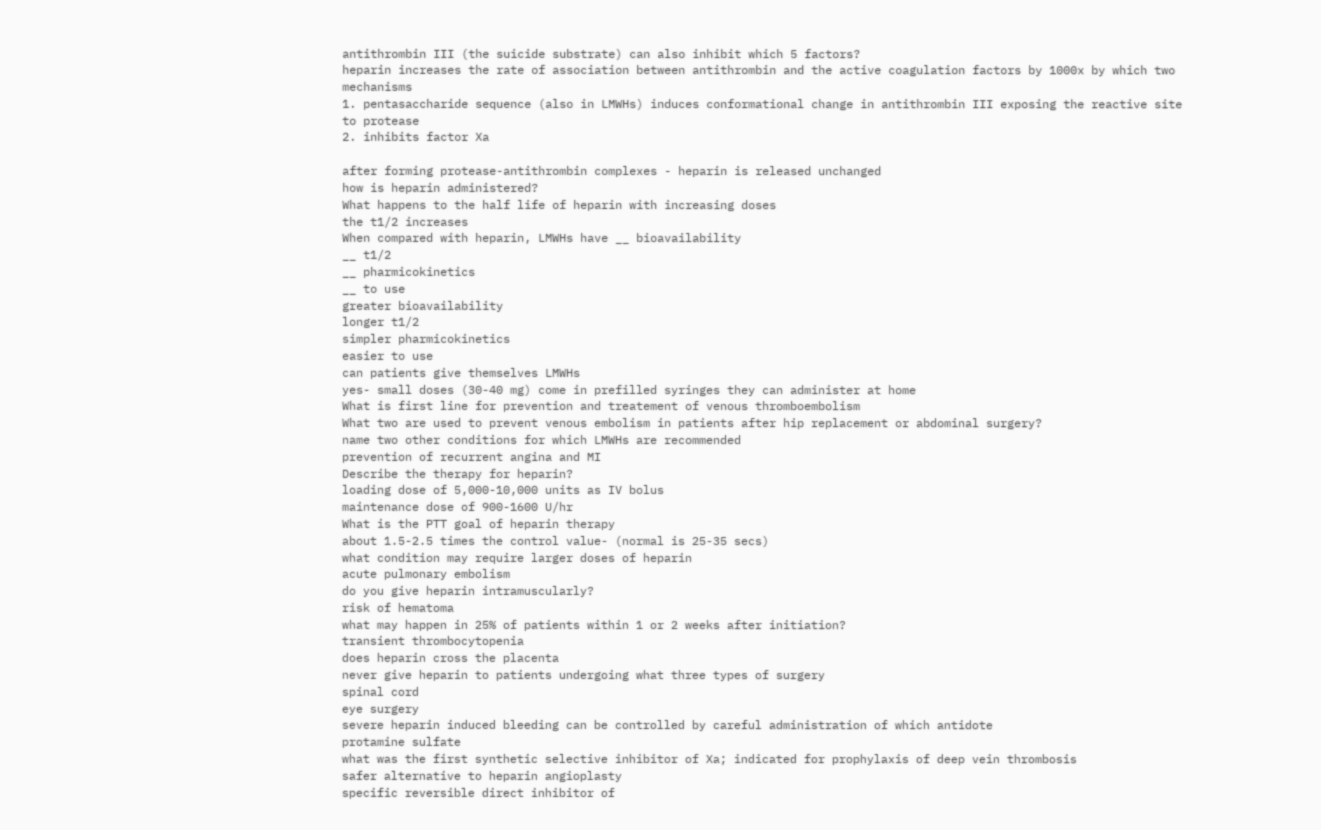antithrombin III (the suicide substrate) can also inhibit which 5 factors?
heparin increases the rate of association between antithrombin and the active coagulation factors by 1000x by which two mechanisms
1. pentasaccharide sequence (also in LMWHs) induces conformational change in antithrombin III exposing the reactive site to protease
2. inhibits factor Xa

after forming protease-antithrombin complexes - heparin is released unchanged
how is heparin administered?
What happens to the half life of heparin with increasing doses
the t1/2 increases
When compared with heparin, LMWHs have __ bioavailability
__ t1/2
__ pharmicokinetics
__ to use
greater bioavailability
longer t1/2
simpler pharmicokinetics
easier to use
can patients give themselves LMWHs
yes- small doses (30-40 mg) come in prefilled syringes they can administer at home
What is first line for prevention and treatement of venous thromboembolism
What two are used to prevent venous embolism in patients after hip replacement or abdominal surgery?
name two other conditions for which LMWHs are recommended
prevention of recurrent angina and MI
Describe the therapy for heparin?
loading dose of 5,000-10,000 units as IV bolus
maintenance dose of 900-1600 U/hr
What is the PTT goal of heparin therapy
about 1.5-2.5 times the control value- (normal is 25-35 secs)
what condition may require larger doses of heparin
acute pulmonary embolism
do you give heparin intramuscularly?
risk of hematoma
what may happen in 25% of patients within 1 or 2 weeks after initiation?
transient thrombocytopenia
does heparin cross the placenta
never give heparin to patients undergoing what three types of surgery
spinal cord
eye surgery
severe heparin induced bleeding can be controlled by careful administration of which antidote
protamine sulfate
what was the first synthetic selective inhibitor of Xa; indicated for prophylaxis of deep vein thrombosis
safer alternative to heparin angioplasty
specific reversible direct inhibitor of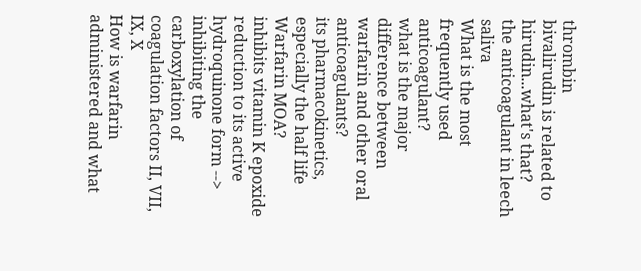thrombin
bivalirudin is related to hirudin...what's that?
the anticoagulant in leech saliva
What is the most frequently used anticoagulant?
what is the major difference between warfarin and other oral anticoagulants?
its pharmacokinetics, especially the half life
Warfarin MOA?
inhibits vitamin K epoxide reduction to its active hydroquinone form --> inhibiting the carboxylation of coagulation factors II, VII, IX, X
How is warfarin administered and what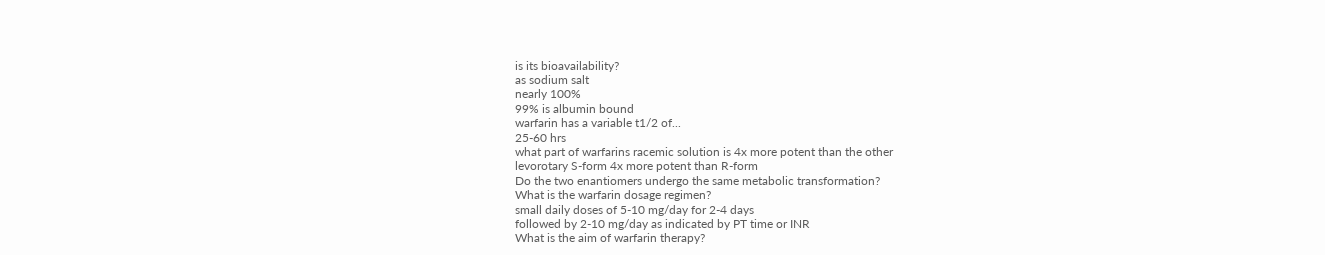is its bioavailability?
as sodium salt
nearly 100%
99% is albumin bound
warfarin has a variable t1/2 of...
25-60 hrs
what part of warfarins racemic solution is 4x more potent than the other
levorotary S-form 4x more potent than R-form
Do the two enantiomers undergo the same metabolic transformation?
What is the warfarin dosage regimen?
small daily doses of 5-10 mg/day for 2-4 days
followed by 2-10 mg/day as indicated by PT time or INR
What is the aim of warfarin therapy?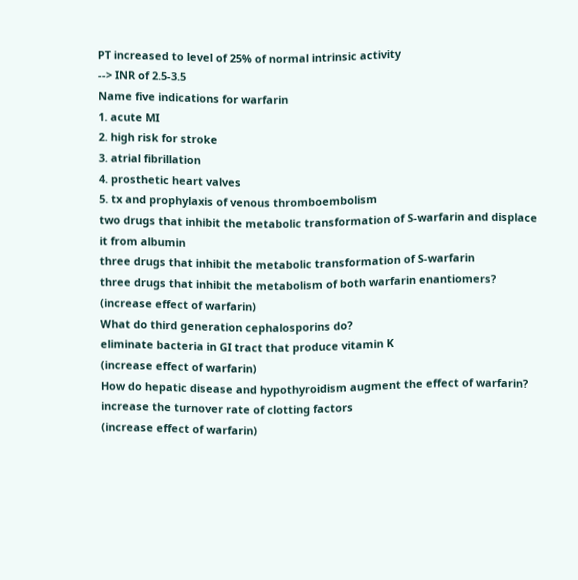PT increased to level of 25% of normal intrinsic activity
--> INR of 2.5-3.5
Name five indications for warfarin
1. acute MI
2. high risk for stroke
3. atrial fibrillation
4. prosthetic heart valves
5. tx and prophylaxis of venous thromboembolism
two drugs that inhibit the metabolic transformation of S-warfarin and displace it from albumin
three drugs that inhibit the metabolic transformation of S-warfarin
three drugs that inhibit the metabolism of both warfarin enantiomers?
(increase effect of warfarin)
What do third generation cephalosporins do?
eliminate bacteria in GI tract that produce vitamin K
(increase effect of warfarin)
How do hepatic disease and hypothyroidism augment the effect of warfarin?
increase the turnover rate of clotting factors
(increase effect of warfarin)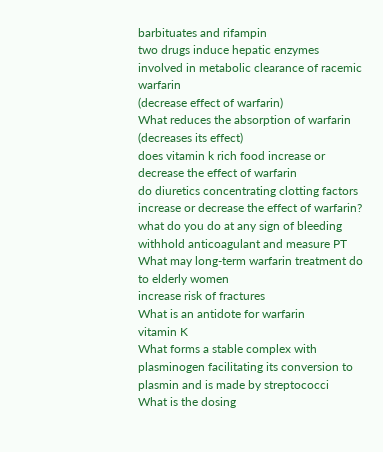barbituates and rifampin
two drugs induce hepatic enzymes involved in metabolic clearance of racemic warfarin
(decrease effect of warfarin)
What reduces the absorption of warfarin
(decreases its effect)
does vitamin k rich food increase or decrease the effect of warfarin
do diuretics concentrating clotting factors increase or decrease the effect of warfarin?
what do you do at any sign of bleeding
withhold anticoagulant and measure PT
What may long-term warfarin treatment do to elderly women
increase risk of fractures
What is an antidote for warfarin
vitamin K
What forms a stable complex with plasminogen facilitating its conversion to plasmin and is made by streptococci
What is the dosing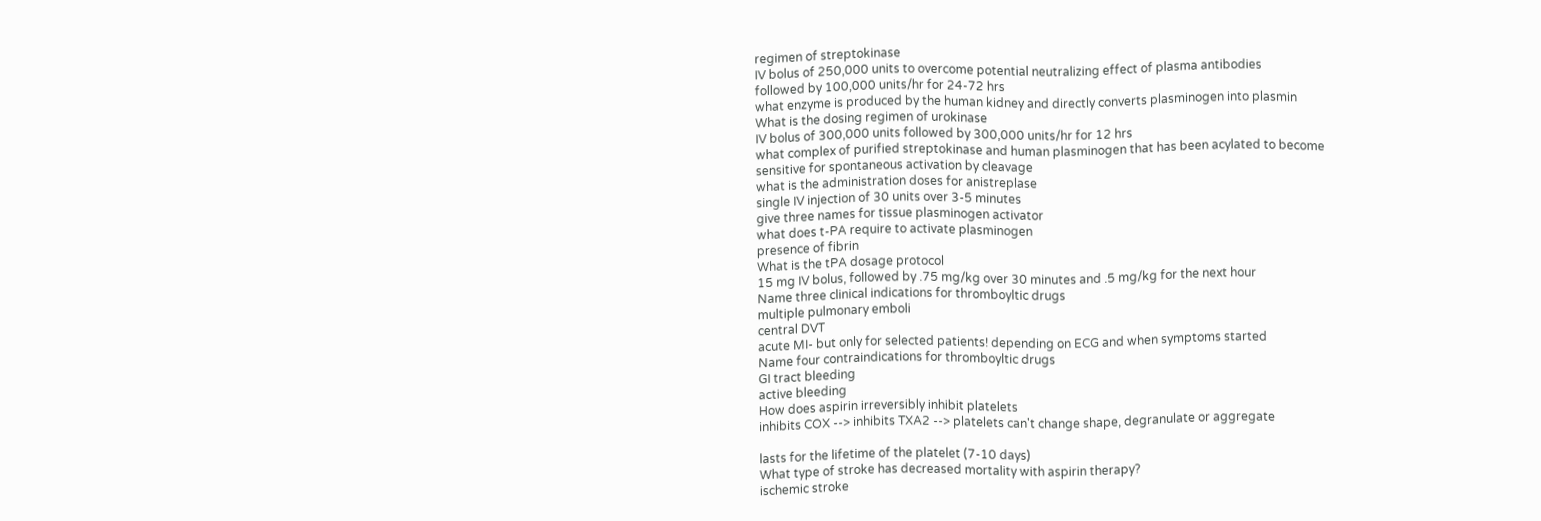regimen of streptokinase
IV bolus of 250,000 units to overcome potential neutralizing effect of plasma antibodies
followed by 100,000 units/hr for 24-72 hrs
what enzyme is produced by the human kidney and directly converts plasminogen into plasmin
What is the dosing regimen of urokinase
IV bolus of 300,000 units followed by 300,000 units/hr for 12 hrs
what complex of purified streptokinase and human plasminogen that has been acylated to become sensitive for spontaneous activation by cleavage
what is the administration doses for anistreplase
single IV injection of 30 units over 3-5 minutes
give three names for tissue plasminogen activator
what does t-PA require to activate plasminogen
presence of fibrin
What is the tPA dosage protocol
15 mg IV bolus, followed by .75 mg/kg over 30 minutes and .5 mg/kg for the next hour
Name three clinical indications for thromboyltic drugs
multiple pulmonary emboli
central DVT
acute MI- but only for selected patients! depending on ECG and when symptoms started
Name four contraindications for thromboyltic drugs
GI tract bleeding
active bleeding
How does aspirin irreversibly inhibit platelets
inhibits COX --> inhibits TXA2 --> platelets can't change shape, degranulate or aggregate

lasts for the lifetime of the platelet (7-10 days)
What type of stroke has decreased mortality with aspirin therapy?
ischemic stroke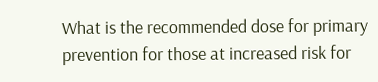What is the recommended dose for primary prevention for those at increased risk for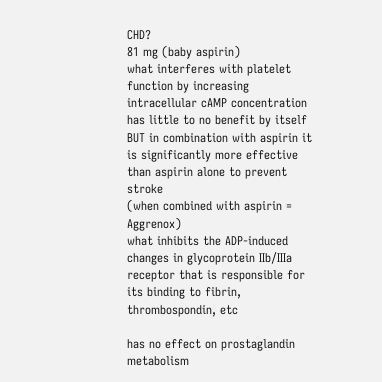CHD?
81 mg (baby aspirin)
what interferes with platelet function by increasing intracellular cAMP concentration
has little to no benefit by itself BUT in combination with aspirin it is significantly more effective than aspirin alone to prevent stroke
(when combined with aspirin = Aggrenox)
what inhibits the ADP-induced changes in glycoprotein IIb/IIIa receptor that is responsible for its binding to fibrin, thrombospondin, etc

has no effect on prostaglandin metabolism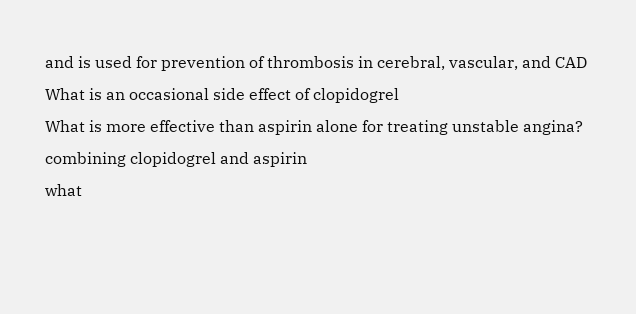and is used for prevention of thrombosis in cerebral, vascular, and CAD
What is an occasional side effect of clopidogrel
What is more effective than aspirin alone for treating unstable angina?
combining clopidogrel and aspirin
what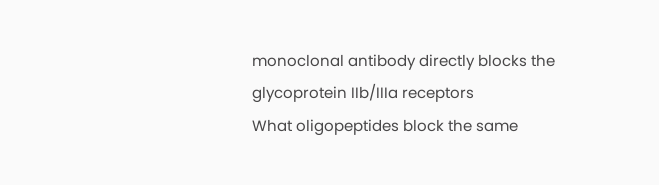monoclonal antibody directly blocks the glycoprotein IIb/IIIa receptors
What oligopeptides block the same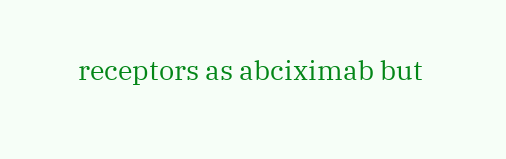receptors as abciximab but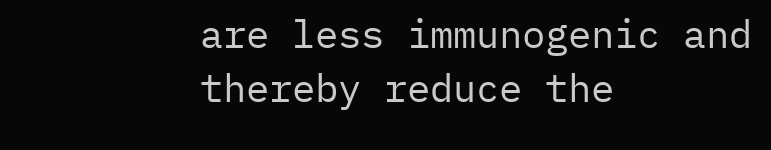are less immunogenic and thereby reduce the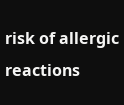risk of allergic reactions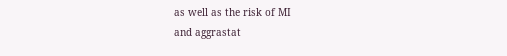as well as the risk of MI
and aggrastat